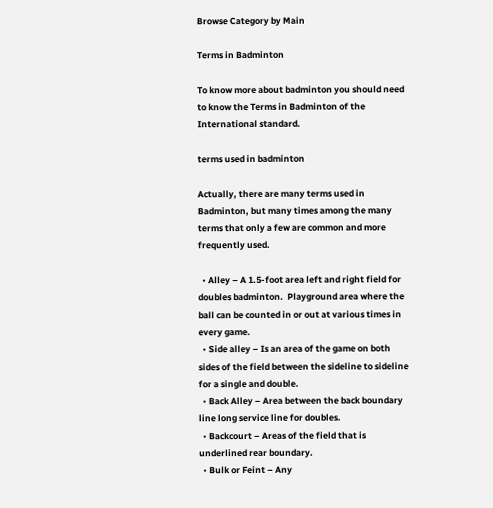Browse Category by Main

Terms in Badminton

To know more about badminton you should need to know the Terms in Badminton of the International standard.

terms used in badminton

Actually, there are many terms used in Badminton, but many times among the many terms that only a few are common and more frequently used.

  • Alley – A 1.5-foot area left and right field for doubles badminton.  Playground area where the ball can be counted in or out at various times in every game.
  • Side alley – Is an area of the game on both sides of the field between the sideline to sideline for a single and double.
  • Back Alley – Area between the back boundary line long service line for doubles.
  • Backcourt – Areas of the field that is underlined rear boundary.
  • Bulk or Feint – Any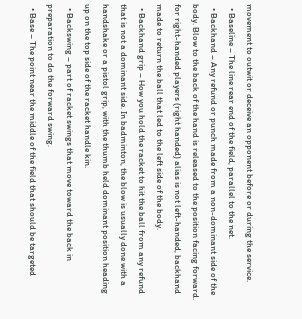movement to outwit or deceive an opponent before or during the service.
  • Baseline – The line rear end of the field, parallel to the net.
  • Backhand – Any refund or punch made from a non-dominant side of the body. Blow to the back of the hand is released to the position facing forward. for right-handed players (right handed) alias is not left-handed, backhand made to return the ball that led to the left side of the body.
  • Backhand grip – How you hold the racket to hit the ball from any refund that is not a dominant side. In badminton, the blow is usually done with a handshake or a pistol grip, with the thumb held dominant position heading up on the top side of the racket handle kin.
  • Backswing – part of racket swings that move toward the back in preparation to do the forward swing.
  • Base – The point near the middle of the field that should be targeted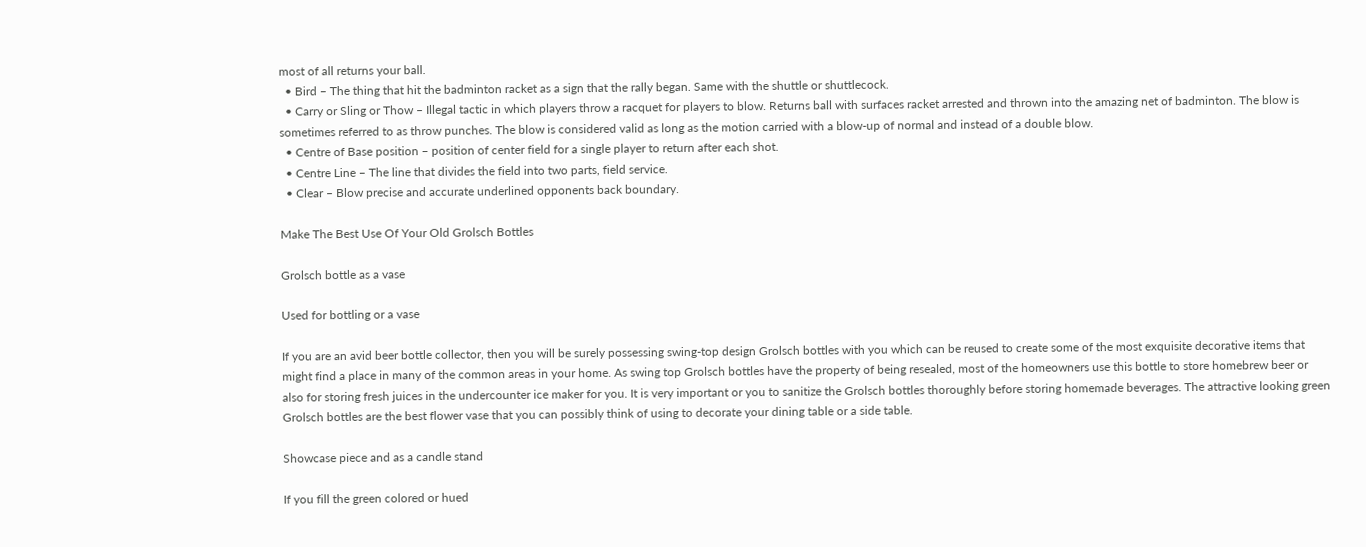most of all returns your ball.
  • Bird – The thing that hit the badminton racket as a sign that the rally began. Same with the shuttle or shuttlecock.
  • Carry or Sling or Thow – Illegal tactic in which players throw a racquet for players to blow. Returns ball with surfaces racket arrested and thrown into the amazing net of badminton. The blow is sometimes referred to as throw punches. The blow is considered valid as long as the motion carried with a blow-up of normal and instead of a double blow.
  • Centre of Base position – position of center field for a single player to return after each shot.
  • Centre Line – The line that divides the field into two parts, field service.
  • Clear – Blow precise and accurate underlined opponents back boundary.

Make The Best Use Of Your Old Grolsch Bottles

Grolsch bottle as a vase

Used for bottling or a vase

If you are an avid beer bottle collector, then you will be surely possessing swing-top design Grolsch bottles with you which can be reused to create some of the most exquisite decorative items that might find a place in many of the common areas in your home. As swing top Grolsch bottles have the property of being resealed, most of the homeowners use this bottle to store homebrew beer or also for storing fresh juices in the undercounter ice maker for you. It is very important or you to sanitize the Grolsch bottles thoroughly before storing homemade beverages. The attractive looking green Grolsch bottles are the best flower vase that you can possibly think of using to decorate your dining table or a side table.

Showcase piece and as a candle stand

If you fill the green colored or hued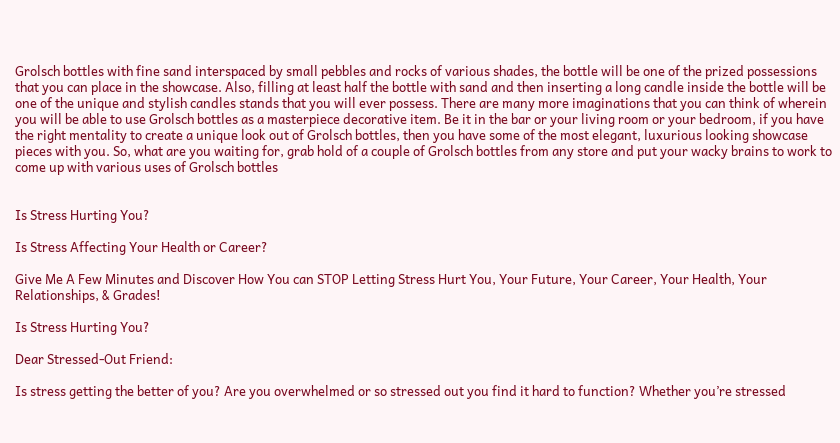Grolsch bottles with fine sand interspaced by small pebbles and rocks of various shades, the bottle will be one of the prized possessions that you can place in the showcase. Also, filling at least half the bottle with sand and then inserting a long candle inside the bottle will be one of the unique and stylish candles stands that you will ever possess. There are many more imaginations that you can think of wherein you will be able to use Grolsch bottles as a masterpiece decorative item. Be it in the bar or your living room or your bedroom, if you have the right mentality to create a unique look out of Grolsch bottles, then you have some of the most elegant, luxurious looking showcase pieces with you. So, what are you waiting for, grab hold of a couple of Grolsch bottles from any store and put your wacky brains to work to come up with various uses of Grolsch bottles


Is Stress Hurting You?

Is Stress Affecting Your Health or Career?

Give Me A Few Minutes and Discover How You can STOP Letting Stress Hurt You, Your Future, Your Career, Your Health, Your Relationships, & Grades!

Is Stress Hurting You?

Dear Stressed-Out Friend:

Is stress getting the better of you? Are you overwhelmed or so stressed out you find it hard to function? Whether you’re stressed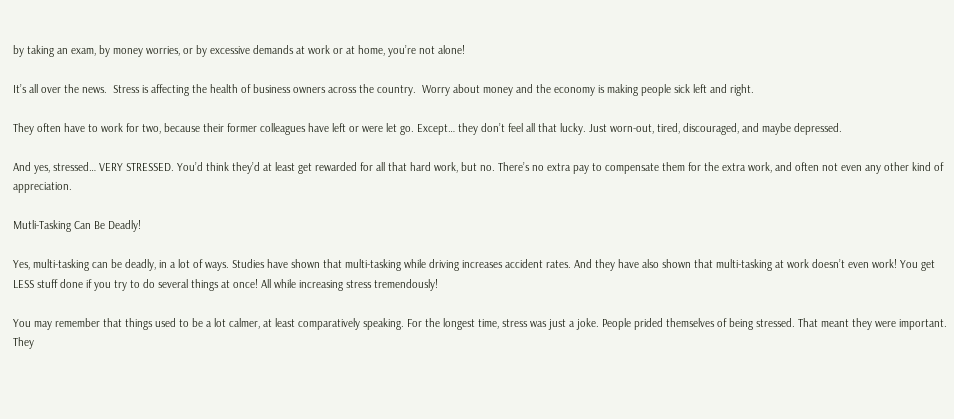by taking an exam, by money worries, or by excessive demands at work or at home, you’re not alone!

It’s all over the news.  Stress is affecting the health of business owners across the country.  Worry about money and the economy is making people sick left and right.

They often have to work for two, because their former colleagues have left or were let go. Except… they don’t feel all that lucky. Just worn-out, tired, discouraged, and maybe depressed.

And yes, stressed… VERY STRESSED. You’d think they’d at least get rewarded for all that hard work, but no. There’s no extra pay to compensate them for the extra work, and often not even any other kind of appreciation.

Mutli-Tasking Can Be Deadly!

Yes, multi-tasking can be deadly, in a lot of ways. Studies have shown that multi-tasking while driving increases accident rates. And they have also shown that multi-tasking at work doesn’t even work! You get LESS stuff done if you try to do several things at once! All while increasing stress tremendously!

You may remember that things used to be a lot calmer, at least comparatively speaking. For the longest time, stress was just a joke. People prided themselves of being stressed. That meant they were important.  They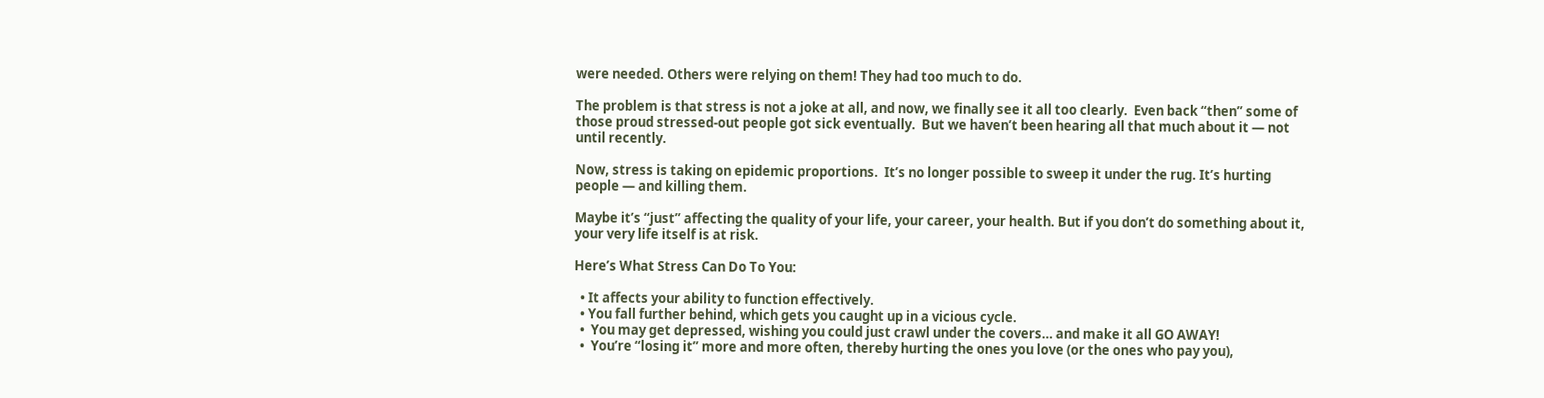were needed. Others were relying on them! They had too much to do.

The problem is that stress is not a joke at all, and now, we finally see it all too clearly.  Even back “then” some of those proud stressed-out people got sick eventually.  But we haven’t been hearing all that much about it — not until recently.

Now, stress is taking on epidemic proportions.  It’s no longer possible to sweep it under the rug. It’s hurting people — and killing them.

Maybe it’s “just” affecting the quality of your life, your career, your health. But if you don’t do something about it, your very life itself is at risk.

Here’s What Stress Can Do To You:

  • It affects your ability to function effectively.
  • You fall further behind, which gets you caught up in a vicious cycle.
  •  You may get depressed, wishing you could just crawl under the covers… and make it all GO AWAY!
  •  You’re “losing it” more and more often, thereby hurting the ones you love (or the ones who pay you),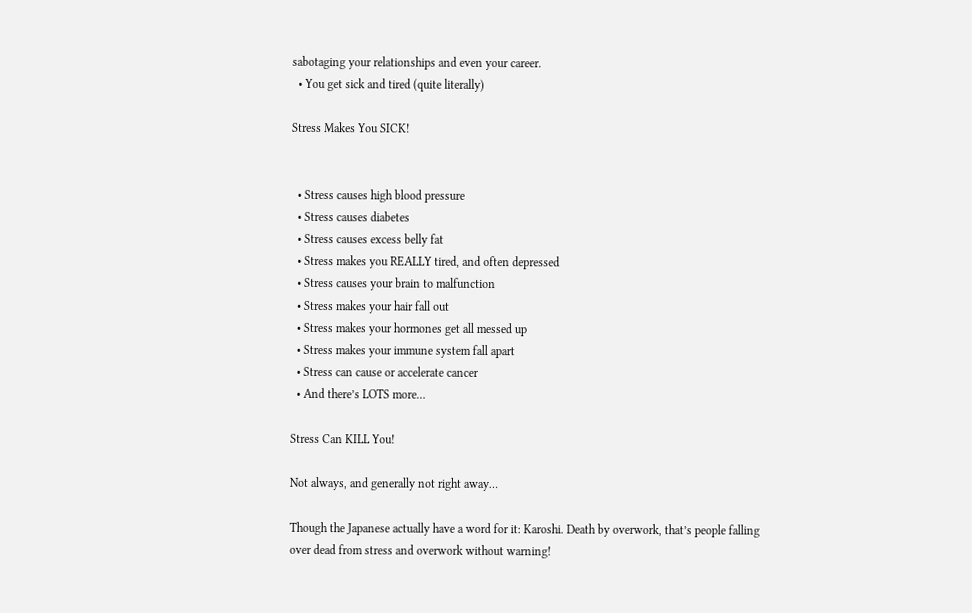sabotaging your relationships and even your career.
  • You get sick and tired (quite literally)

Stress Makes You SICK!


  • Stress causes high blood pressure
  • Stress causes diabetes
  • Stress causes excess belly fat
  • Stress makes you REALLY tired, and often depressed
  • Stress causes your brain to malfunction
  • Stress makes your hair fall out
  • Stress makes your hormones get all messed up
  • Stress makes your immune system fall apart
  • Stress can cause or accelerate cancer
  • And there’s LOTS more…

Stress Can KILL You!

Not always, and generally not right away…

Though the Japanese actually have a word for it: Karoshi. Death by overwork, that’s people falling over dead from stress and overwork without warning!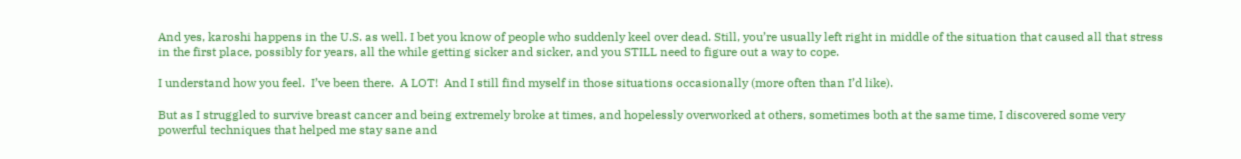And yes, karoshi happens in the U.S. as well. I bet you know of people who suddenly keel over dead. Still, you’re usually left right in middle of the situation that caused all that stress in the first place, possibly for years, all the while getting sicker and sicker, and you STILL need to figure out a way to cope.

I understand how you feel.  I’ve been there.  A LOT!  And I still find myself in those situations occasionally (more often than I’d like).

But as I struggled to survive breast cancer and being extremely broke at times, and hopelessly overworked at others, sometimes both at the same time, I discovered some very powerful techniques that helped me stay sane and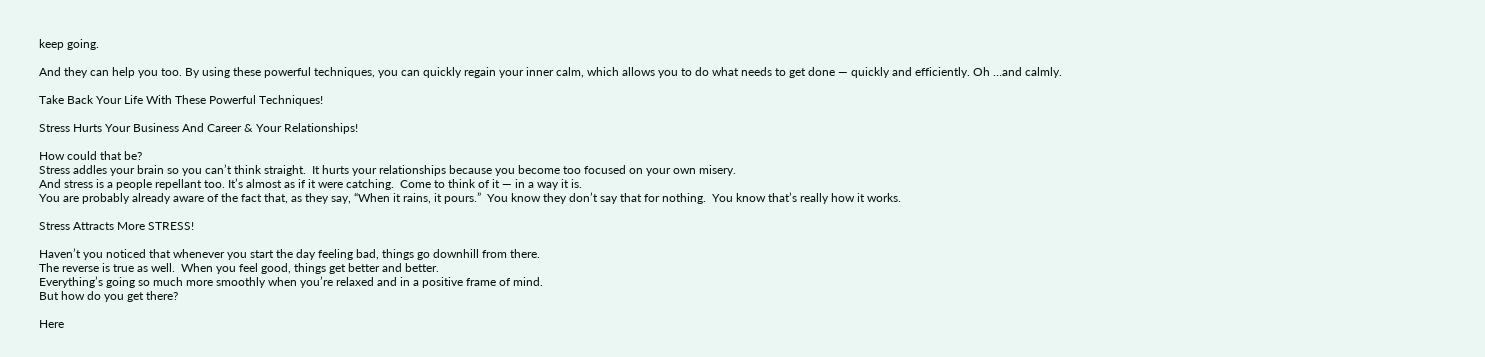keep going.

And they can help you too. By using these powerful techniques, you can quickly regain your inner calm, which allows you to do what needs to get done — quickly and efficiently. Oh …and calmly.

Take Back Your Life With These Powerful Techniques!

Stress Hurts Your Business And Career & Your Relationships!

How could that be?
Stress addles your brain so you can’t think straight.  It hurts your relationships because you become too focused on your own misery.
And stress is a people repellant too. It’s almost as if it were catching.  Come to think of it — in a way it is.
You are probably already aware of the fact that, as they say, “When it rains, it pours.”  You know they don’t say that for nothing.  You know that’s really how it works.

Stress Attracts More STRESS!

Haven’t you noticed that whenever you start the day feeling bad, things go downhill from there.
The reverse is true as well.  When you feel good, things get better and better.
Everything’s going so much more smoothly when you’re relaxed and in a positive frame of mind.
But how do you get there?

Here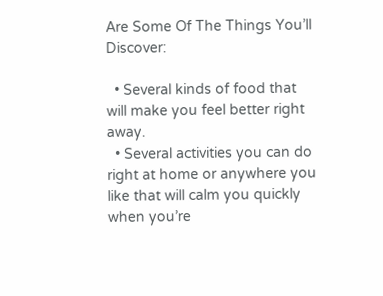Are Some Of The Things You’ll Discover:

  • Several kinds of food that will make you feel better right away.
  • Several activities you can do right at home or anywhere you like that will calm you quickly when you’re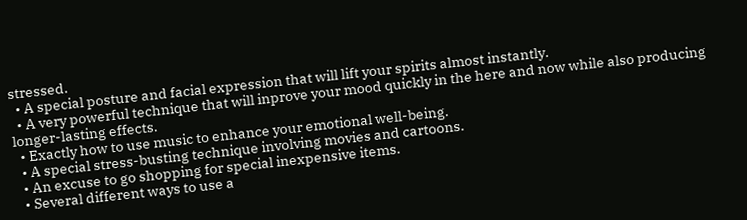stressed.
  • A special posture and facial expression that will lift your spirits almost instantly.
  • A very powerful technique that will inprove your mood quickly in the here and now while also producing longer-lasting effects.
  • Exactly how to use music to enhance your emotional well-being.
  • A special stress-busting technique involving movies and cartoons.
  • An excuse to go shopping for special inexpensive items.
  • Several different ways to use a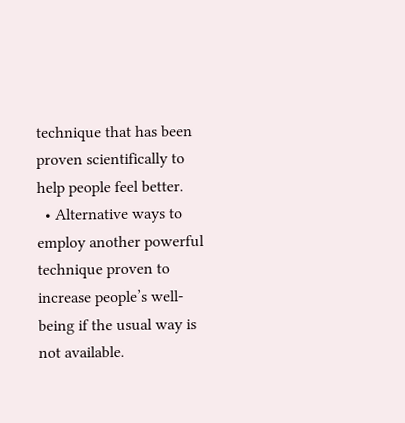technique that has been proven scientifically to help people feel better.
  • Alternative ways to employ another powerful technique proven to increase people’s well-being if the usual way is not available.